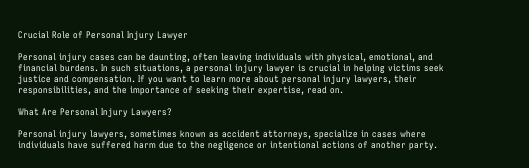Crucial Role of Personal Injury Lawyer

Personal injury cases can be daunting, often leaving individuals with physical, emotional, and financial burdens. In such situations, a personal injury lawyer is crucial in helping victims seek justice and compensation. If you want to learn more about personal injury lawyers, their responsibilities, and the importance of seeking their expertise, read on.

What Are Personal Injury Lawyers?

Personal injury lawyers, sometimes known as accident attorneys, specialize in cases where individuals have suffered harm due to the negligence or intentional actions of another party.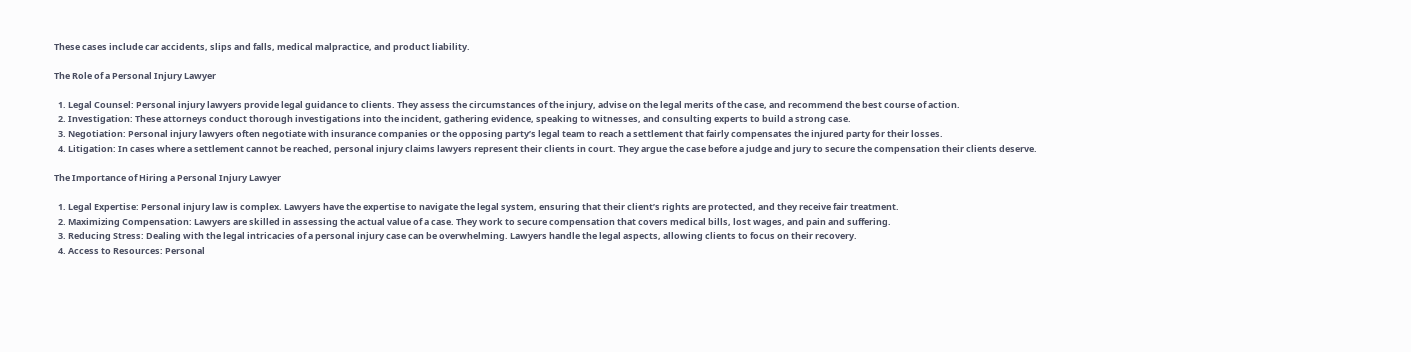These cases include car accidents, slips and falls, medical malpractice, and product liability.

The Role of a Personal Injury Lawyer

  1. Legal Counsel: Personal injury lawyers provide legal guidance to clients. They assess the circumstances of the injury, advise on the legal merits of the case, and recommend the best course of action.
  2. Investigation: These attorneys conduct thorough investigations into the incident, gathering evidence, speaking to witnesses, and consulting experts to build a strong case.
  3. Negotiation: Personal injury lawyers often negotiate with insurance companies or the opposing party’s legal team to reach a settlement that fairly compensates the injured party for their losses.
  4. Litigation: In cases where a settlement cannot be reached, personal injury claims lawyers represent their clients in court. They argue the case before a judge and jury to secure the compensation their clients deserve.

The Importance of Hiring a Personal Injury Lawyer

  1. Legal Expertise: Personal injury law is complex. Lawyers have the expertise to navigate the legal system, ensuring that their client’s rights are protected, and they receive fair treatment.
  2. Maximizing Compensation: Lawyers are skilled in assessing the actual value of a case. They work to secure compensation that covers medical bills, lost wages, and pain and suffering.
  3. Reducing Stress: Dealing with the legal intricacies of a personal injury case can be overwhelming. Lawyers handle the legal aspects, allowing clients to focus on their recovery.
  4. Access to Resources: Personal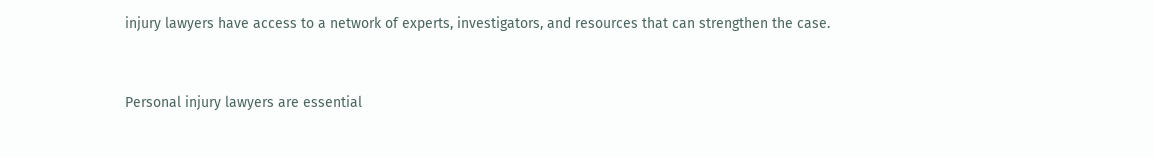injury lawyers have access to a network of experts, investigators, and resources that can strengthen the case.


Personal injury lawyers are essential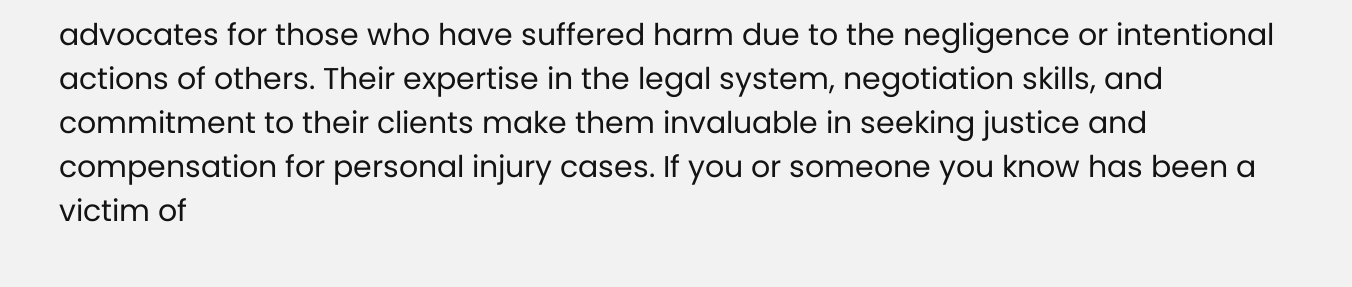advocates for those who have suffered harm due to the negligence or intentional actions of others. Their expertise in the legal system, negotiation skills, and commitment to their clients make them invaluable in seeking justice and compensation for personal injury cases. If you or someone you know has been a victim of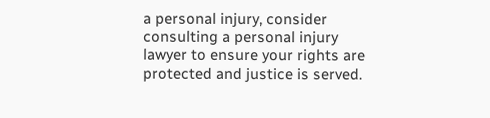a personal injury, consider consulting a personal injury lawyer to ensure your rights are protected and justice is served.